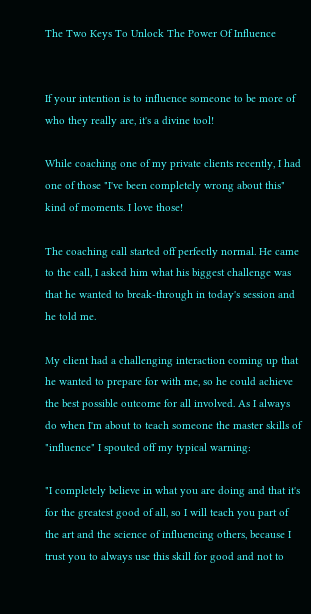The Two Keys To Unlock The Power Of Influence


If your intention is to influence someone to be more of who they really are, it's a divine tool!

While coaching one of my private clients recently, I had one of those "I've been completely wrong about this" kind of moments. I love those!

The coaching call started off perfectly normal. He came to the call, I asked him what his biggest challenge was that he wanted to break-through in today's session and he told me.

My client had a challenging interaction coming up that he wanted to prepare for with me, so he could achieve the best possible outcome for all involved. As I always do when I'm about to teach someone the master skills of "influence" I spouted off my typical warning:

"I completely believe in what you are doing and that it's for the greatest good of all, so I will teach you part of the art and the science of influencing others, because I trust you to always use this skill for good and not to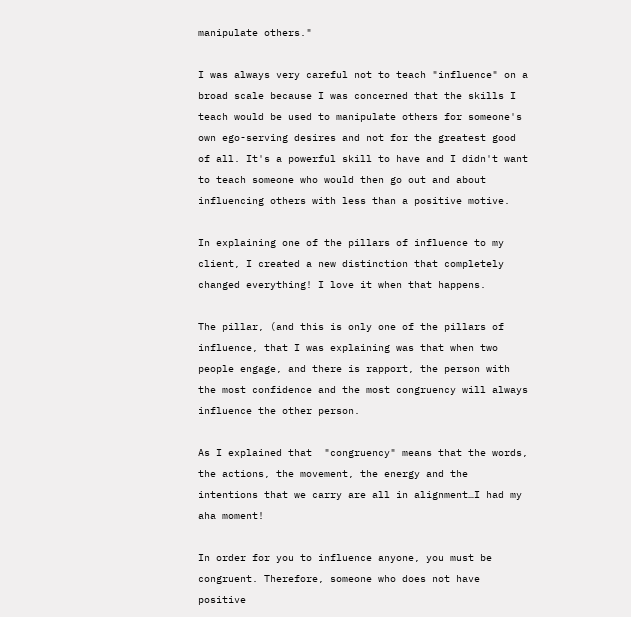manipulate others."

I was always very careful not to teach "influence" on a broad scale because I was concerned that the skills I teach would be used to manipulate others for someone's own ego-serving desires and not for the greatest good of all. It's a powerful skill to have and I didn't want to teach someone who would then go out and about influencing others with less than a positive motive.

In explaining one of the pillars of influence to my client, I created a new distinction that completely changed everything! I love it when that happens.

The pillar, (and this is only one of the pillars of influence, that I was explaining was that when two people engage, and there is rapport, the person with the most confidence and the most congruency will always influence the other person.

As I explained that  "congruency" means that the words, the actions, the movement, the energy and the intentions that we carry are all in alignment…I had my aha moment!

In order for you to influence anyone, you must be congruent. Therefore, someone who does not have positive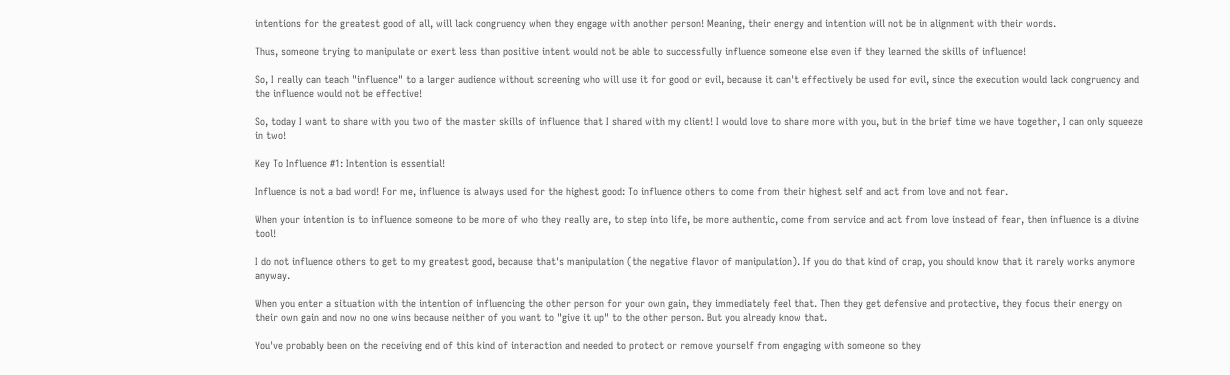intentions for the greatest good of all, will lack congruency when they engage with another person! Meaning, their energy and intention will not be in alignment with their words.

Thus, someone trying to manipulate or exert less than positive intent would not be able to successfully influence someone else even if they learned the skills of influence!

So, I really can teach "influence" to a larger audience without screening who will use it for good or evil, because it can't effectively be used for evil, since the execution would lack congruency and the influence would not be effective!

So, today I want to share with you two of the master skills of influence that I shared with my client! I would love to share more with you, but in the brief time we have together, I can only squeeze in two!

Key To Influence #1: Intention is essential!

Influence is not a bad word! For me, influence is always used for the highest good: To influence others to come from their highest self and act from love and not fear.

When your intention is to influence someone to be more of who they really are, to step into life, be more authentic, come from service and act from love instead of fear, then influence is a divine tool!

I do not influence others to get to my greatest good, because that's manipulation (the negative flavor of manipulation). If you do that kind of crap, you should know that it rarely works anymore anyway.

When you enter a situation with the intention of influencing the other person for your own gain, they immediately feel that. Then they get defensive and protective, they focus their energy on their own gain and now no one wins because neither of you want to "give it up" to the other person. But you already know that.

You've probably been on the receiving end of this kind of interaction and needed to protect or remove yourself from engaging with someone so they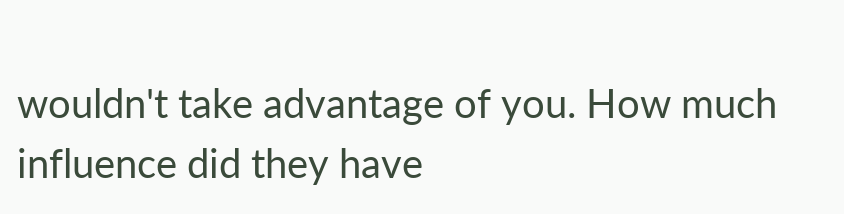wouldn't take advantage of you. How much influence did they have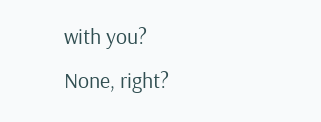with you? None, right?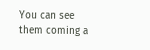You can see them coming a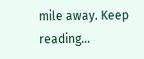mile away. Keep reading...